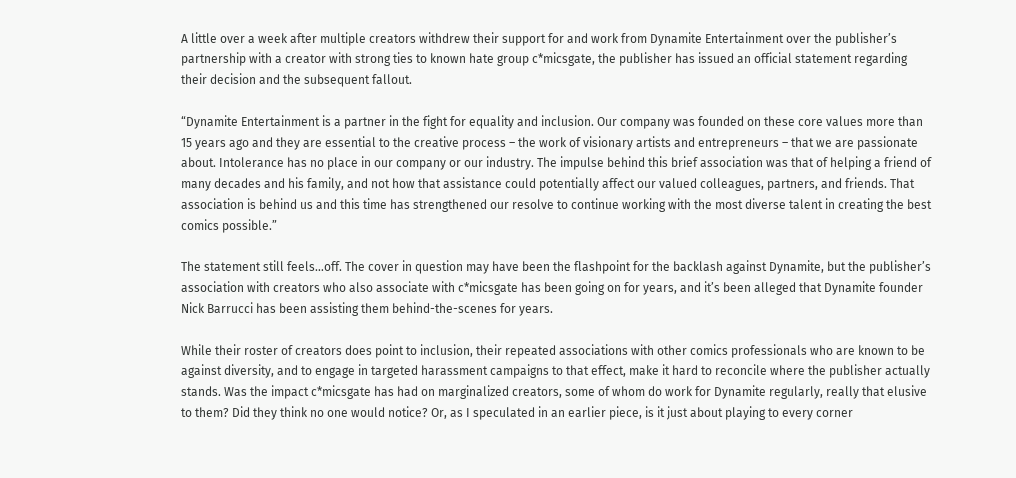A little over a week after multiple creators withdrew their support for and work from Dynamite Entertainment over the publisher’s partnership with a creator with strong ties to known hate group c*micsgate, the publisher has issued an official statement regarding their decision and the subsequent fallout.

“Dynamite Entertainment is a partner in the fight for equality and inclusion. Our company was founded on these core values more than 15 years ago and they are essential to the creative process – the work of visionary artists and entrepreneurs – that we are passionate about. Intolerance has no place in our company or our industry. The impulse behind this brief association was that of helping a friend of many decades and his family, and not how that assistance could potentially affect our valued colleagues, partners, and friends. That association is behind us and this time has strengthened our resolve to continue working with the most diverse talent in creating the best comics possible.”

The statement still feels…off. The cover in question may have been the flashpoint for the backlash against Dynamite, but the publisher’s association with creators who also associate with c*micsgate has been going on for years, and it’s been alleged that Dynamite founder Nick Barrucci has been assisting them behind-the-scenes for years.

While their roster of creators does point to inclusion, their repeated associations with other comics professionals who are known to be against diversity, and to engage in targeted harassment campaigns to that effect, make it hard to reconcile where the publisher actually stands. Was the impact c*micsgate has had on marginalized creators, some of whom do work for Dynamite regularly, really that elusive to them? Did they think no one would notice? Or, as I speculated in an earlier piece, is it just about playing to every corner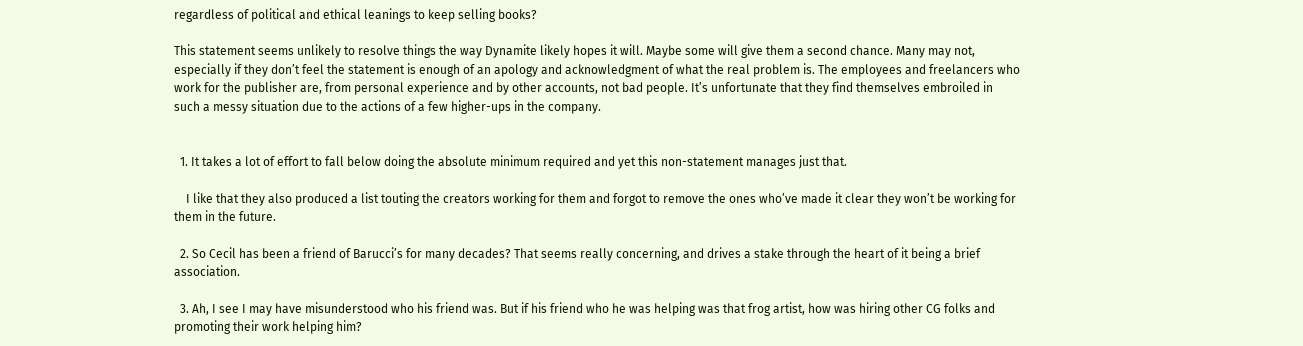regardless of political and ethical leanings to keep selling books?

This statement seems unlikely to resolve things the way Dynamite likely hopes it will. Maybe some will give them a second chance. Many may not, especially if they don’t feel the statement is enough of an apology and acknowledgment of what the real problem is. The employees and freelancers who work for the publisher are, from personal experience and by other accounts, not bad people. It’s unfortunate that they find themselves embroiled in such a messy situation due to the actions of a few higher-ups in the company.


  1. It takes a lot of effort to fall below doing the absolute minimum required and yet this non-statement manages just that.

    I like that they also produced a list touting the creators working for them and forgot to remove the ones who’ve made it clear they won’t be working for them in the future.

  2. So Cecil has been a friend of Barucci’s for many decades? That seems really concerning, and drives a stake through the heart of it being a brief association.

  3. Ah, I see I may have misunderstood who his friend was. But if his friend who he was helping was that frog artist, how was hiring other CG folks and promoting their work helping him?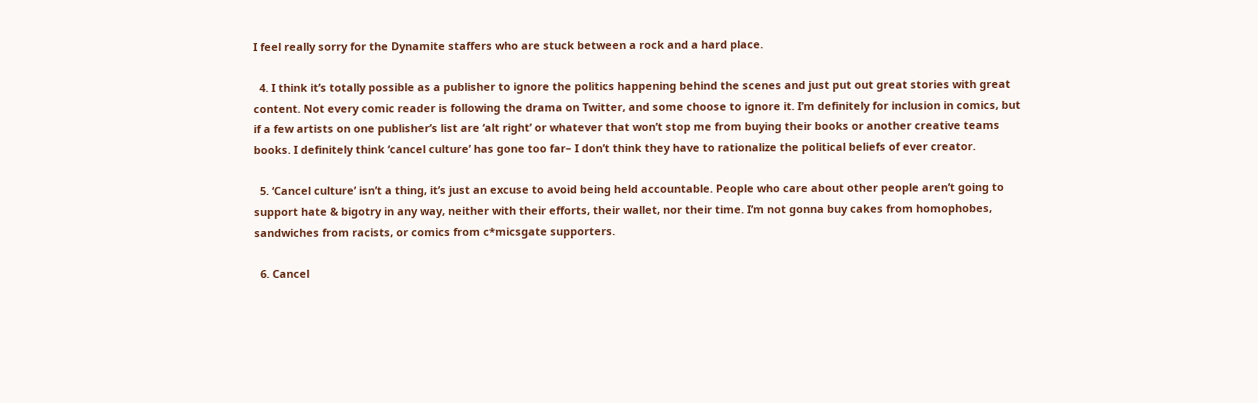I feel really sorry for the Dynamite staffers who are stuck between a rock and a hard place.

  4. I think it’s totally possible as a publisher to ignore the politics happening behind the scenes and just put out great stories with great content. Not every comic reader is following the drama on Twitter, and some choose to ignore it. I’m definitely for inclusion in comics, but if a few artists on one publisher’s list are ‘alt right’ or whatever that won’t stop me from buying their books or another creative teams books. I definitely think ‘cancel culture’ has gone too far– I don’t think they have to rationalize the political beliefs of ever creator.

  5. ‘Cancel culture’ isn’t a thing, it’s just an excuse to avoid being held accountable. People who care about other people aren’t going to support hate & bigotry in any way, neither with their efforts, their wallet, nor their time. I’m not gonna buy cakes from homophobes, sandwiches from racists, or comics from c*micsgate supporters.

  6. Cancel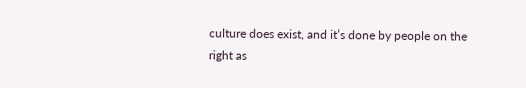culture does exist, and it’s done by people on the right as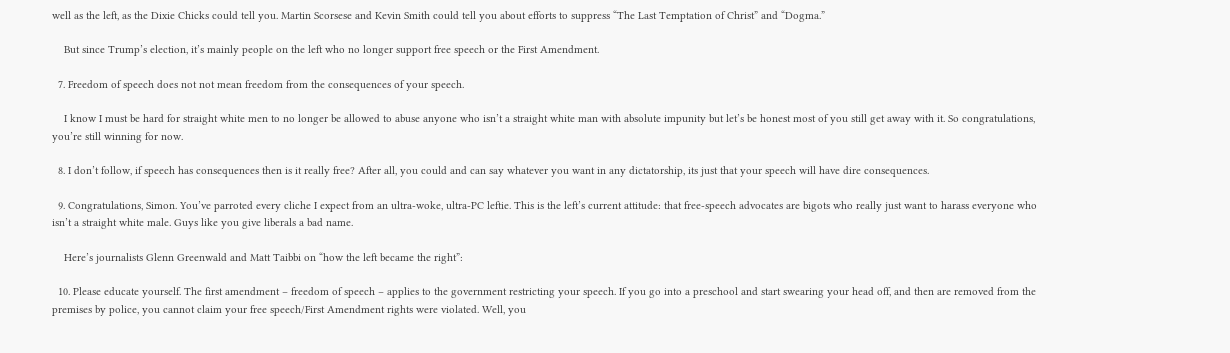well as the left, as the Dixie Chicks could tell you. Martin Scorsese and Kevin Smith could tell you about efforts to suppress “The Last Temptation of Christ” and “Dogma.”

    But since Trump’s election, it’s mainly people on the left who no longer support free speech or the First Amendment.

  7. Freedom of speech does not not mean freedom from the consequences of your speech.

    I know I must be hard for straight white men to no longer be allowed to abuse anyone who isn’t a straight white man with absolute impunity but let’s be honest most of you still get away with it. So congratulations, you’re still winning for now.

  8. I don’t follow, if speech has consequences then is it really free? After all, you could and can say whatever you want in any dictatorship, its just that your speech will have dire consequences.

  9. Congratulations, Simon. You’ve parroted every cliche I expect from an ultra-woke, ultra-PC leftie. This is the left’s current attitude: that free-speech advocates are bigots who really just want to harass everyone who isn’t a straight white male. Guys like you give liberals a bad name.

    Here’s journalists Glenn Greenwald and Matt Taibbi on “how the left became the right”:

  10. Please educate yourself. The first amendment – freedom of speech – applies to the government restricting your speech. If you go into a preschool and start swearing your head off, and then are removed from the premises by police, you cannot claim your free speech/First Amendment rights were violated. Well, you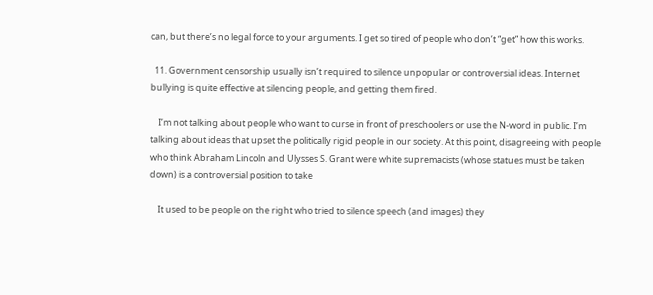can, but there’s no legal force to your arguments. I get so tired of people who don’t “get” how this works.

  11. Government censorship usually isn’t required to silence unpopular or controversial ideas. Internet bullying is quite effective at silencing people, and getting them fired.

    I’m not talking about people who want to curse in front of preschoolers or use the N-word in public. I’m talking about ideas that upset the politically rigid people in our society. At this point, disagreeing with people who think Abraham Lincoln and Ulysses S. Grant were white supremacists (whose statues must be taken down) is a controversial position to take

    It used to be people on the right who tried to silence speech (and images) they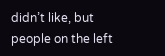didn’t like, but people on the left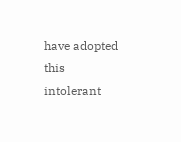have adopted this intolerant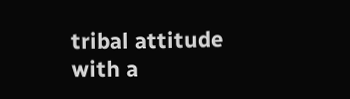tribal attitude with a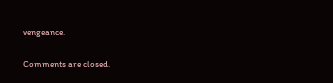vengeance.

Comments are closed.